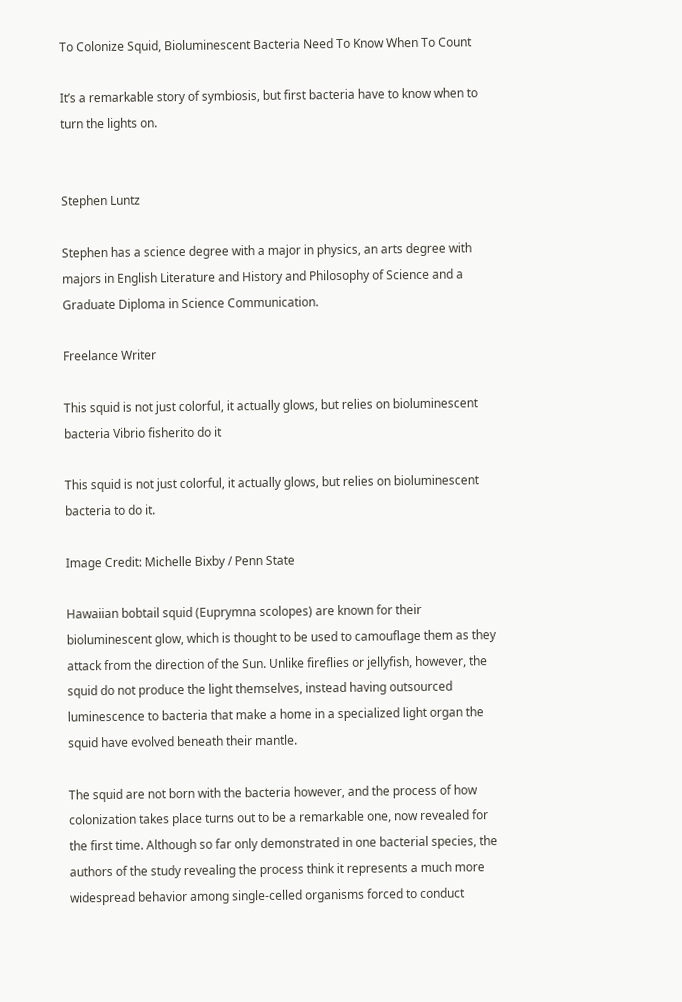To Colonize Squid, Bioluminescent Bacteria Need To Know When To Count

It’s a remarkable story of symbiosis, but first bacteria have to know when to turn the lights on.


Stephen Luntz

Stephen has a science degree with a major in physics, an arts degree with majors in English Literature and History and Philosophy of Science and a Graduate Diploma in Science Communication.

Freelance Writer

This squid is not just colorful, it actually glows, but relies on bioluminescent bacteria Vibrio fisherito do it

This squid is not just colorful, it actually glows, but relies on bioluminescent bacteria to do it.

Image Credit: Michelle Bixby / Penn State

Hawaiian bobtail squid (Euprymna scolopes) are known for their bioluminescent glow, which is thought to be used to camouflage them as they attack from the direction of the Sun. Unlike fireflies or jellyfish, however, the squid do not produce the light themselves, instead having outsourced luminescence to bacteria that make a home in a specialized light organ the squid have evolved beneath their mantle.

The squid are not born with the bacteria however, and the process of how colonization takes place turns out to be a remarkable one, now revealed for the first time. Although so far only demonstrated in one bacterial species, the authors of the study revealing the process think it represents a much more widespread behavior among single-celled organisms forced to conduct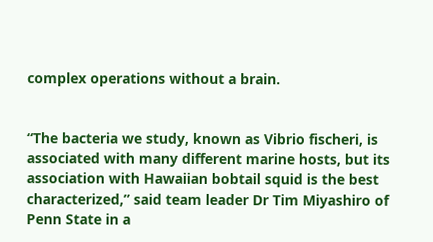complex operations without a brain.


“The bacteria we study, known as Vibrio fischeri, is associated with many different marine hosts, but its association with Hawaiian bobtail squid is the best characterized,” said team leader Dr Tim Miyashiro of Penn State in a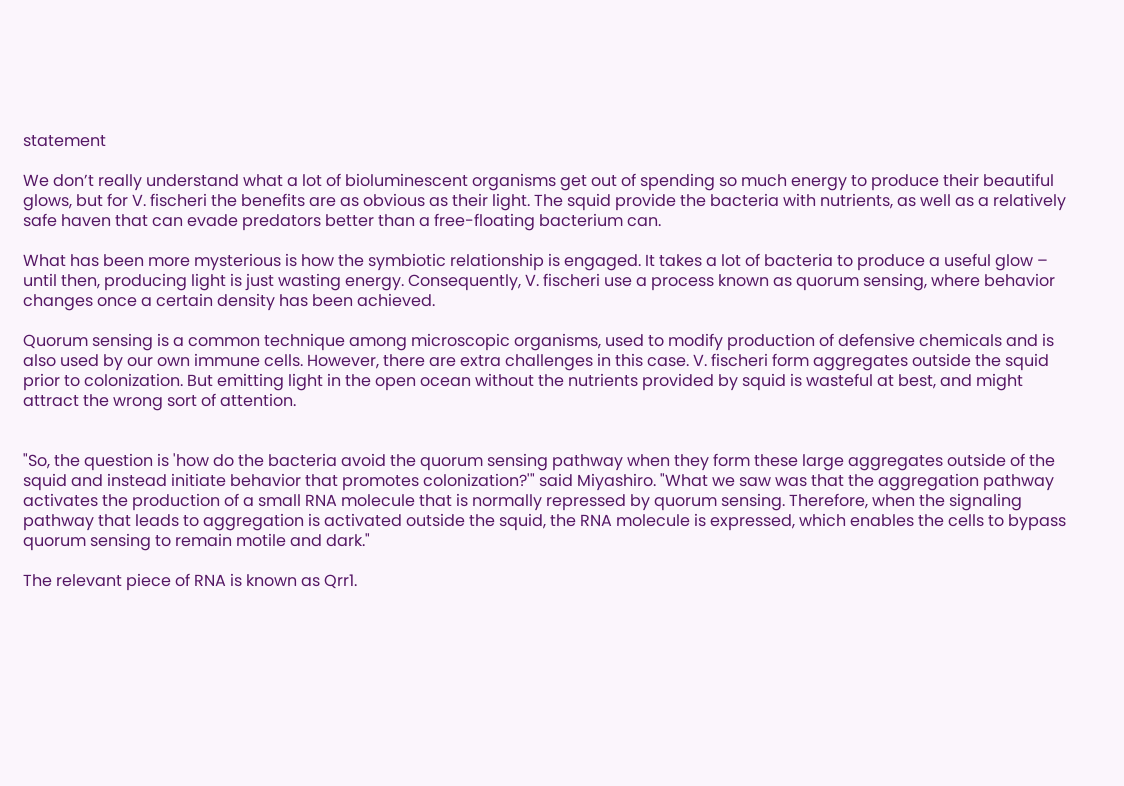statement

We don’t really understand what a lot of bioluminescent organisms get out of spending so much energy to produce their beautiful glows, but for V. fischeri the benefits are as obvious as their light. The squid provide the bacteria with nutrients, as well as a relatively safe haven that can evade predators better than a free-floating bacterium can.

What has been more mysterious is how the symbiotic relationship is engaged. It takes a lot of bacteria to produce a useful glow – until then, producing light is just wasting energy. Consequently, V. fischeri use a process known as quorum sensing, where behavior changes once a certain density has been achieved.

Quorum sensing is a common technique among microscopic organisms, used to modify production of defensive chemicals and is also used by our own immune cells. However, there are extra challenges in this case. V. fischeri form aggregates outside the squid prior to colonization. But emitting light in the open ocean without the nutrients provided by squid is wasteful at best, and might attract the wrong sort of attention.


"So, the question is 'how do the bacteria avoid the quorum sensing pathway when they form these large aggregates outside of the squid and instead initiate behavior that promotes colonization?'" said Miyashiro. "What we saw was that the aggregation pathway activates the production of a small RNA molecule that is normally repressed by quorum sensing. Therefore, when the signaling pathway that leads to aggregation is activated outside the squid, the RNA molecule is expressed, which enables the cells to bypass quorum sensing to remain motile and dark."

The relevant piece of RNA is known as Qrr1.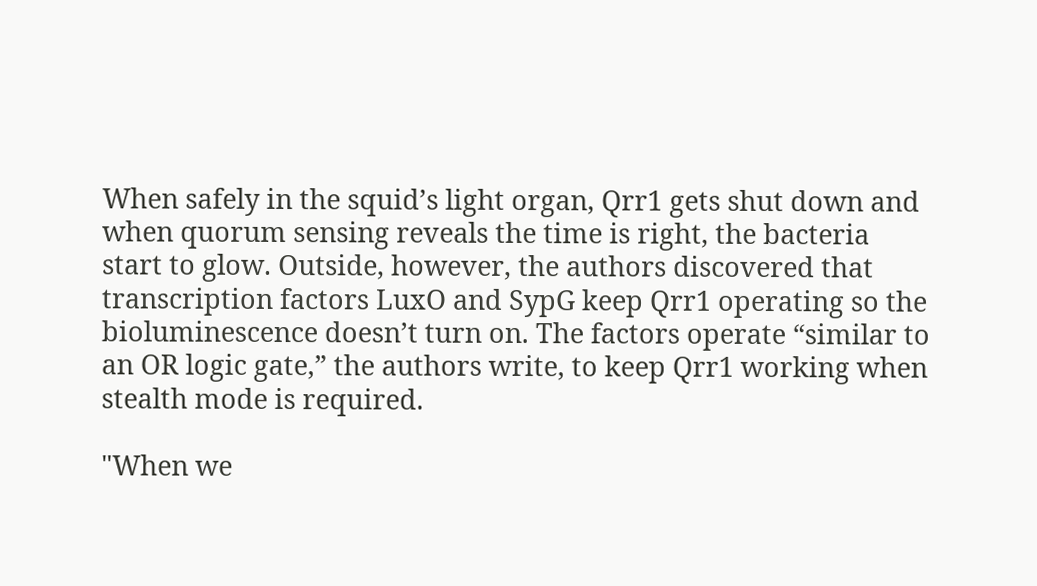When safely in the squid’s light organ, Qrr1 gets shut down and when quorum sensing reveals the time is right, the bacteria start to glow. Outside, however, the authors discovered that transcription factors LuxO and SypG keep Qrr1 operating so the bioluminescence doesn’t turn on. The factors operate “similar to an OR logic gate,” the authors write, to keep Qrr1 working when stealth mode is required.

"When we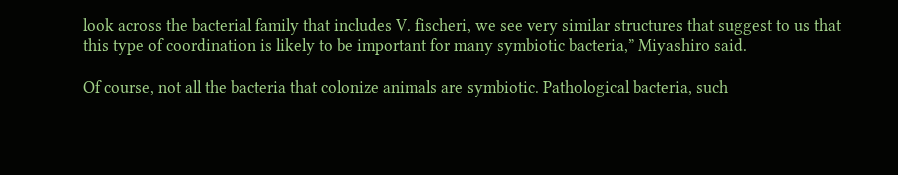look across the bacterial family that includes V. fischeri, we see very similar structures that suggest to us that this type of coordination is likely to be important for many symbiotic bacteria,” Miyashiro said.

Of course, not all the bacteria that colonize animals are symbiotic. Pathological bacteria, such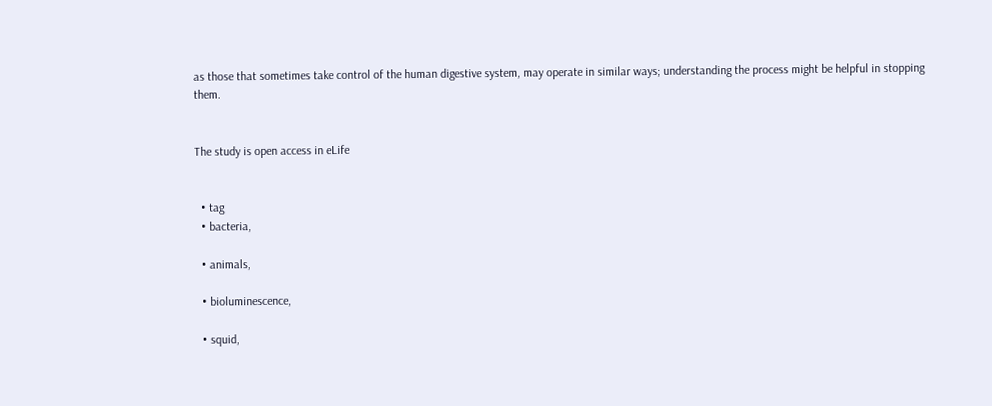as those that sometimes take control of the human digestive system, may operate in similar ways; understanding the process might be helpful in stopping them.


The study is open access in eLife


  • tag
  • bacteria,

  • animals,

  • bioluminescence,

  • squid,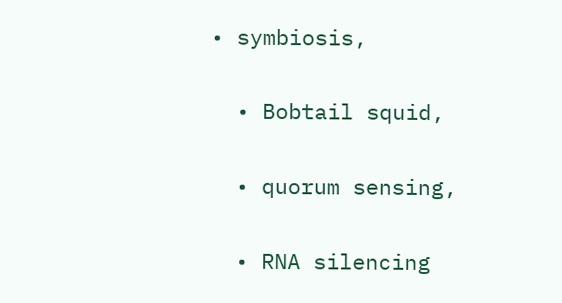• symbiosis,

  • Bobtail squid,

  • quorum sensing,

  • RNA silencing